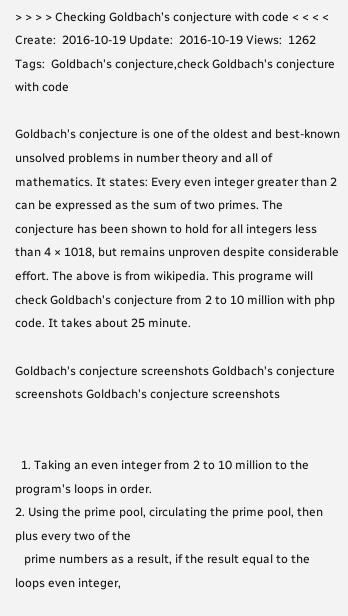> > > > Checking Goldbach's conjecture with code < < < <
Create:  2016-10-19 Update:  2016-10-19 Views:  1262 Tags:  Goldbach's conjecture,check Goldbach's conjecture with code

Goldbach's conjecture is one of the oldest and best-known unsolved problems in number theory and all of mathematics. It states: Every even integer greater than 2 can be expressed as the sum of two primes. The conjecture has been shown to hold for all integers less than 4 × 1018, but remains unproven despite considerable effort. The above is from wikipedia. This programe will check Goldbach's conjecture from 2 to 10 million with php code. It takes about 25 minute.

Goldbach's conjecture screenshots Goldbach's conjecture screenshots Goldbach's conjecture screenshots


  1. Taking an even integer from 2 to 10 million to the program's loops in order.
2. Using the prime pool, circulating the prime pool, then plus every two of the
   prime numbers as a result, if the result equal to the loops even integer,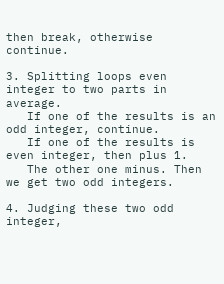then break, otherwise continue.

3. Splitting loops even integer to two parts in average.
   If one of the results is an odd integer, continue.
   If one of the results is even integer, then plus 1.
   The other one minus. Then we get two odd integers.

4. Judging these two odd integer,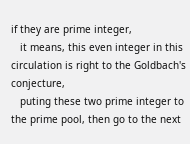if they are prime integer,
   it means, this even integer in this circulation is right to the Goldbach's conjecture,
   puting these two prime integer to the prime pool, then go to the next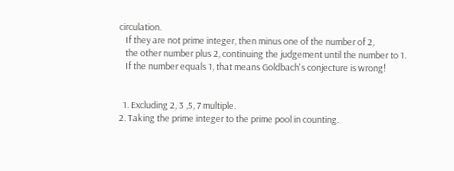circulation.
   If they are not prime integer, then minus one of the number of 2,
   the other number plus 2, continuing the judgement until the number to 1.
   If the number equals 1, that means Goldbach's conjecture is wrong!


  1. Excluding 2, 3 ,5, 7 multiple.
2. Taking the prime integer to the prime pool in counting.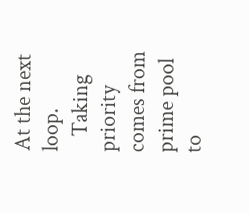At the next loop.
   Taking priority comes from prime pool to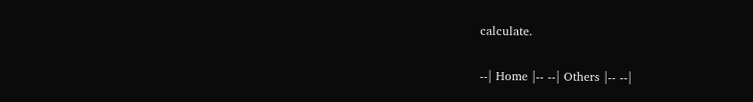calculate.


--| Home |-- --| Others |-- --|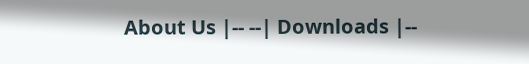About Us |-- --| Downloads |--